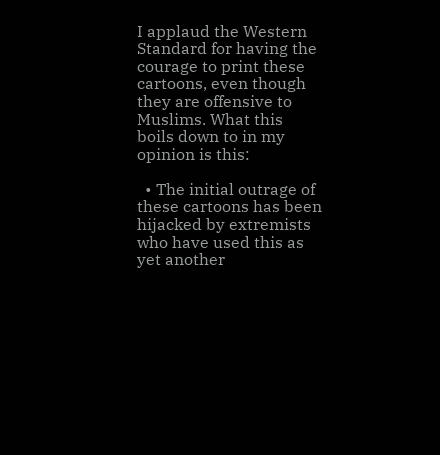I applaud the Western Standard for having the courage to print these cartoons, even though they are offensive to Muslims. What this boils down to in my opinion is this:

  • The initial outrage of these cartoons has been hijacked by extremists who have used this as yet another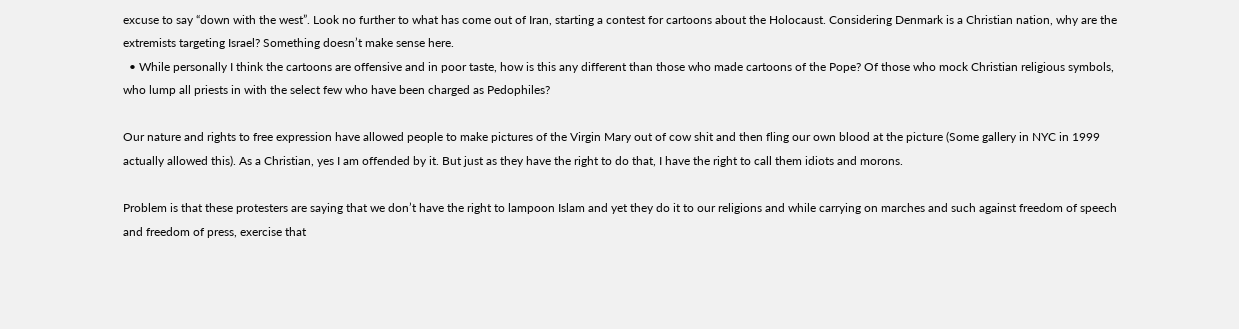excuse to say “down with the west”. Look no further to what has come out of Iran, starting a contest for cartoons about the Holocaust. Considering Denmark is a Christian nation, why are the extremists targeting Israel? Something doesn’t make sense here.
  • While personally I think the cartoons are offensive and in poor taste, how is this any different than those who made cartoons of the Pope? Of those who mock Christian religious symbols, who lump all priests in with the select few who have been charged as Pedophiles?

Our nature and rights to free expression have allowed people to make pictures of the Virgin Mary out of cow shit and then fling our own blood at the picture (Some gallery in NYC in 1999 actually allowed this). As a Christian, yes I am offended by it. But just as they have the right to do that, I have the right to call them idiots and morons.

Problem is that these protesters are saying that we don’t have the right to lampoon Islam and yet they do it to our religions and while carrying on marches and such against freedom of speech and freedom of press, exercise that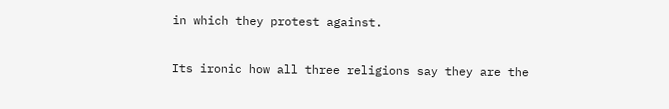in which they protest against.

Its ironic how all three religions say they are the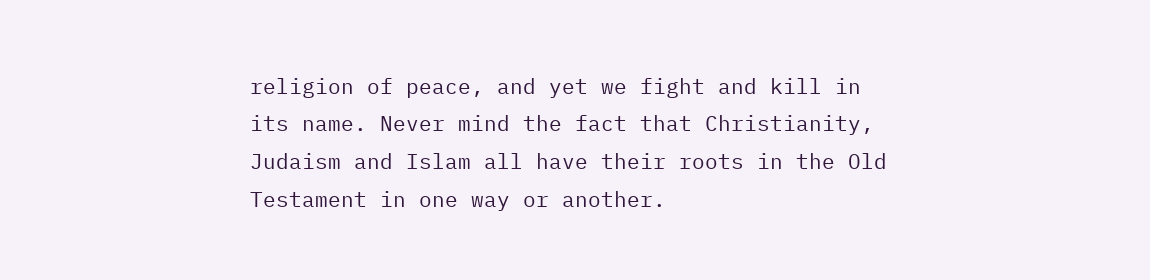religion of peace, and yet we fight and kill in its name. Never mind the fact that Christianity, Judaism and Islam all have their roots in the Old Testament in one way or another.